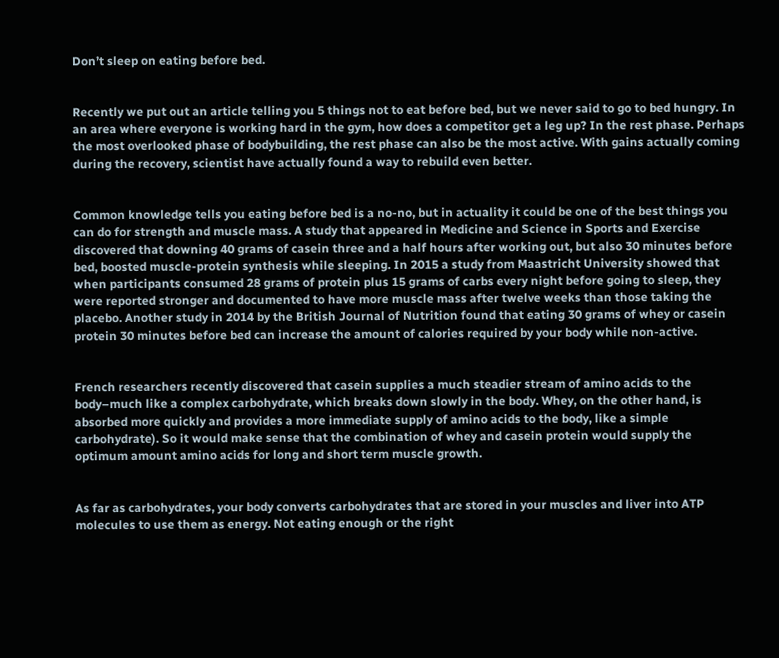Don’t sleep on eating before bed.


Recently we put out an article telling you 5 things not to eat before bed, but we never said to go to bed hungry. In an area where everyone is working hard in the gym, how does a competitor get a leg up? In the rest phase. Perhaps the most overlooked phase of bodybuilding, the rest phase can also be the most active. With gains actually coming during the recovery, scientist have actually found a way to rebuild even better.


Common knowledge tells you eating before bed is a no-no, but in actuality it could be one of the best things you can do for strength and muscle mass. A study that appeared in Medicine and Science in Sports and Exercise discovered that downing 40 grams of casein three and a half hours after working out, but also 30 minutes before bed, boosted muscle-protein synthesis while sleeping. In 2015 a study from Maastricht University showed that when participants consumed 28 grams of protein plus 15 grams of carbs every night before going to sleep, they were reported stronger and documented to have more muscle mass after twelve weeks than those taking the placebo. Another study in 2014 by the British Journal of Nutrition found that eating 30 grams of whey or casein protein 30 minutes before bed can increase the amount of calories required by your body while non-active.


French researchers recently discovered that casein supplies a much steadier stream of amino acids to the body–much like a complex carbohydrate, which breaks down slowly in the body. Whey, on the other hand, is absorbed more quickly and provides a more immediate supply of amino acids to the body, like a simple carbohydrate). So it would make sense that the combination of whey and casein protein would supply the optimum amount amino acids for long and short term muscle growth.


As far as carbohydrates, your body converts carbohydrates that are stored in your muscles and liver into ATP molecules to use them as energy. Not eating enough or the right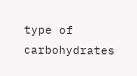type of carbohydrates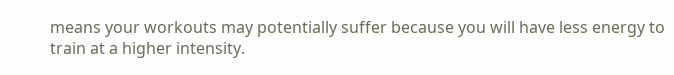means your workouts may potentially suffer because you will have less energy to train at a higher intensity.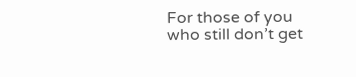For those of you who still don’t get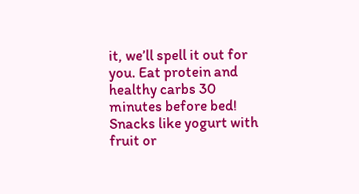it, we’ll spell it out for you. Eat protein and healthy carbs 30 minutes before bed! Snacks like yogurt with fruit or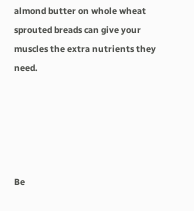almond butter on whole wheat sprouted breads can give your muscles the extra nutrients they need.





Be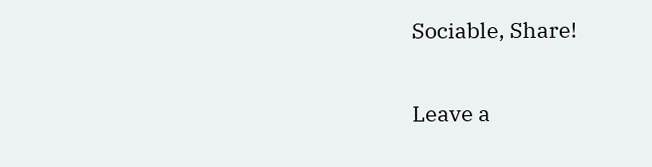Sociable, Share!

Leave a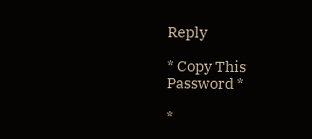Reply

* Copy This Password *

*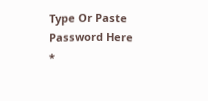Type Or Paste Password Here *